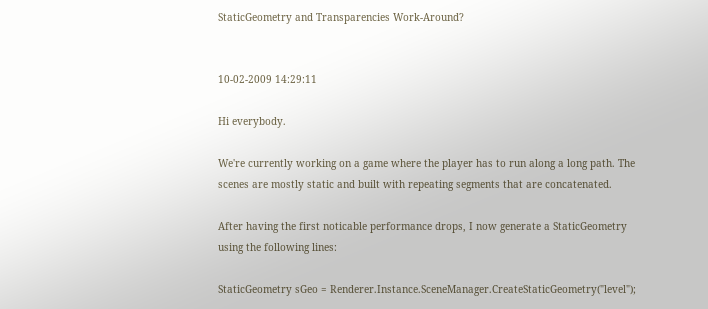StaticGeometry and Transparencies Work-Around?


10-02-2009 14:29:11

Hi everybody.

We're currently working on a game where the player has to run along a long path. The scenes are mostly static and built with repeating segments that are concatenated.

After having the first noticable performance drops, I now generate a StaticGeometry using the following lines:

StaticGeometry sGeo = Renderer.Instance.SceneManager.CreateStaticGeometry("level");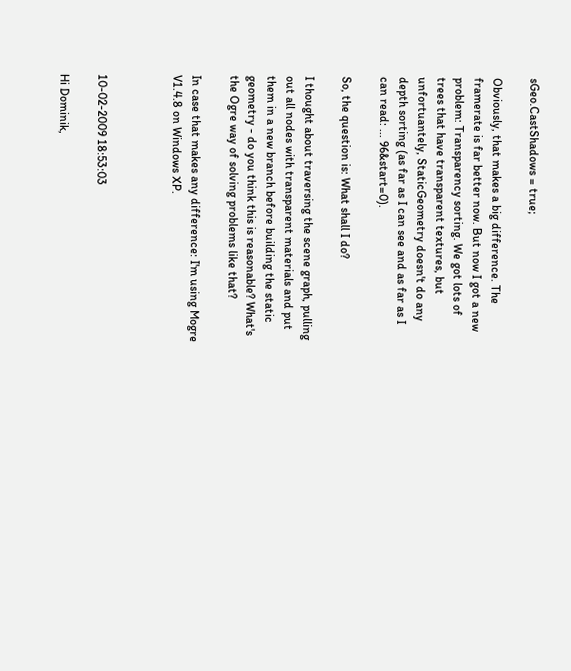sGeo.CastShadows = true;

Obviously, that makes a big difference. The framerate is far better now. But now I got a new problem: Transparency sorting. We got lots of trees that have transparent textures, but unfortuantely, StaticGeometry doesn't do any depth sorting (as far as I can see and as far as I can read: ... 96&start=0).

So, the question is: What shall I do?

I thought about traversing the scene graph, pulling out all nodes with transparent materials and put them in a new branch before building the static geometry - do you think this is reasonable? What's the Ogre way of solving problems like that?

In case that makes any difference: I'm using Mogre V1.4.8 on Windows XP.



10-02-2009 18:53:03

Hi Dominik,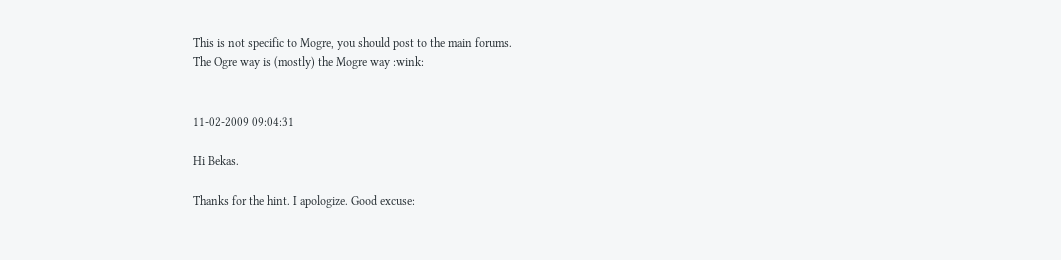This is not specific to Mogre, you should post to the main forums.
The Ogre way is (mostly) the Mogre way :wink:


11-02-2009 09:04:31

Hi Bekas.

Thanks for the hint. I apologize. Good excuse: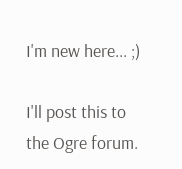I'm new here... ;)

I'll post this to the Ogre forum.